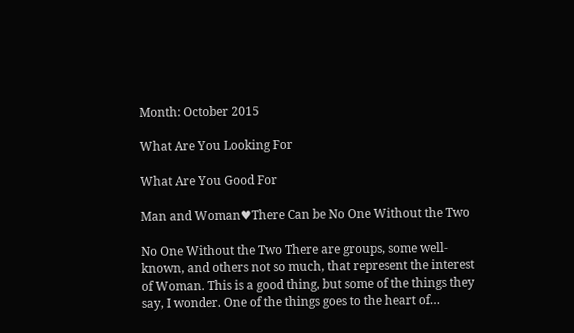Month: October 2015

What Are You Looking For

What Are You Good For

Man and Woman♥There Can be No One Without the Two

No One Without the Two There are groups, some well-known, and others not so much, that represent the interest of Woman. This is a good thing, but some of the things they say, I wonder. One of the things goes to the heart of…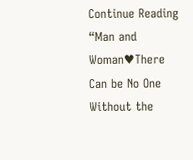Continue Reading “Man and Woman♥There Can be No One Without the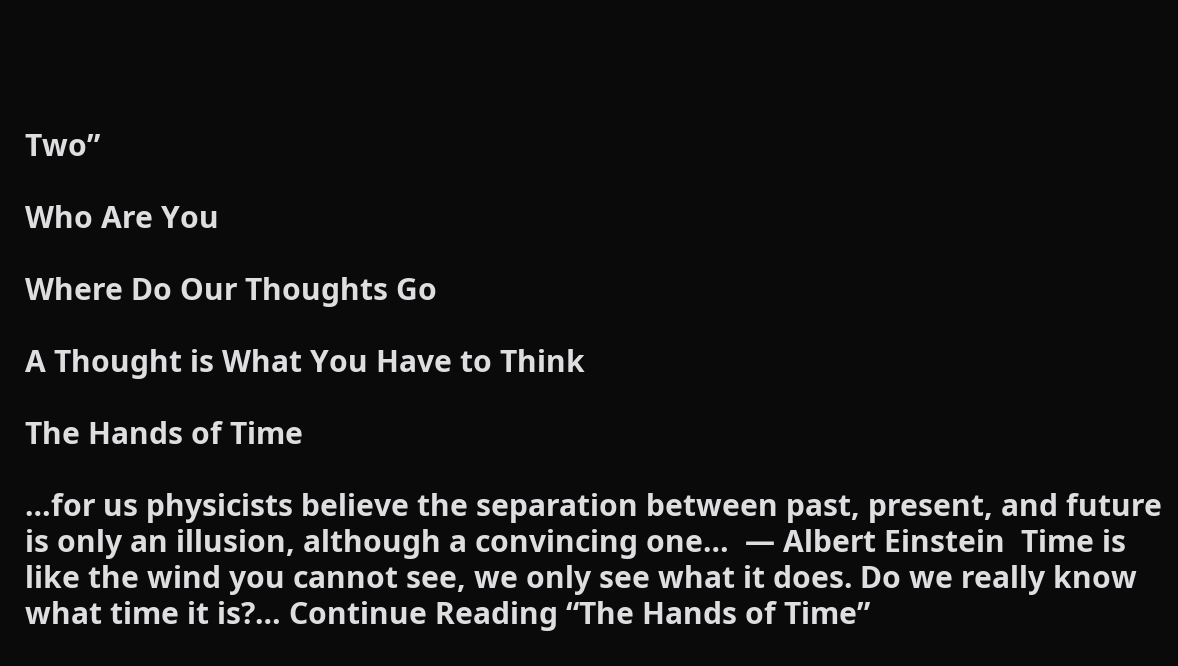Two”

Who Are You

Where Do Our Thoughts Go

A Thought is What You Have to Think

The Hands of Time

…for us physicists believe the separation between past, present, and future is only an illusion, although a convincing one…  — Albert Einstein  Time is like the wind you cannot see, we only see what it does. Do we really know what time it is?… Continue Reading “The Hands of Time”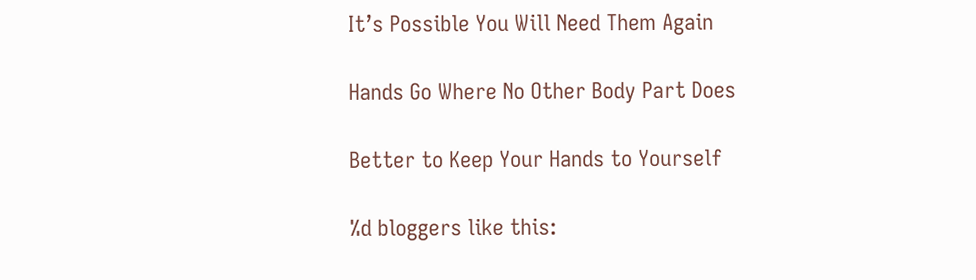It’s Possible You Will Need Them Again

Hands Go Where No Other Body Part Does

Better to Keep Your Hands to Yourself

%d bloggers like this: